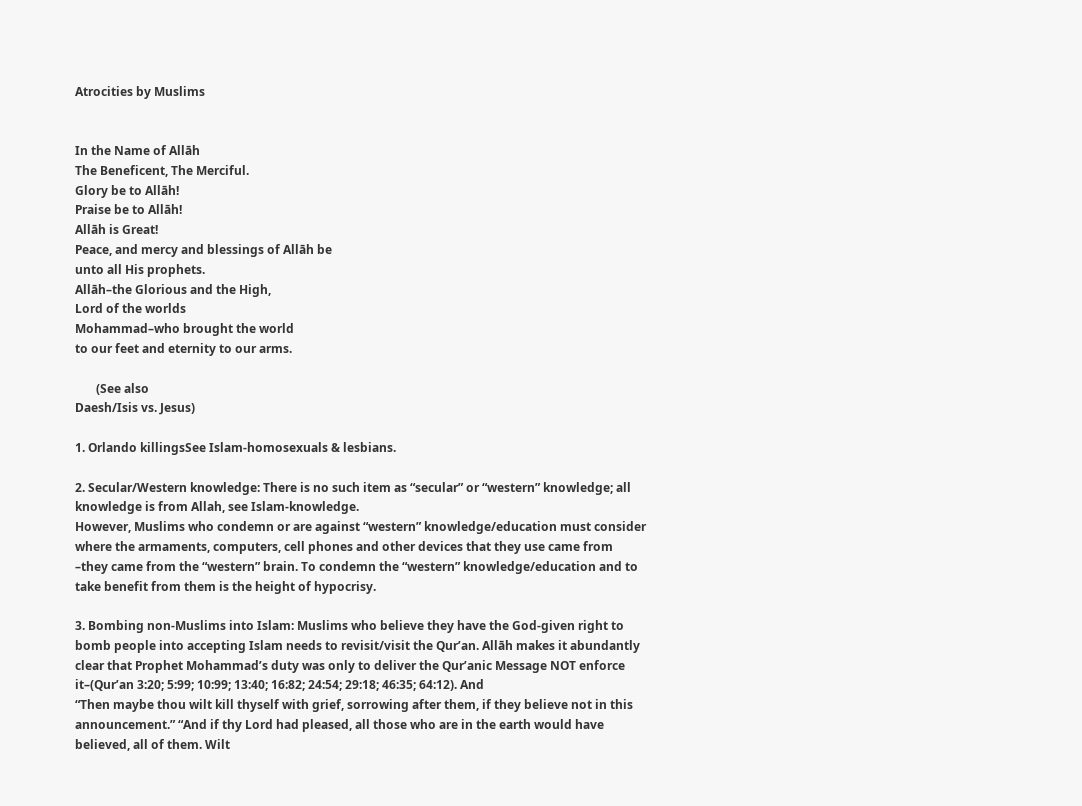Atrocities by Muslims


In the Name of Allāh
The Beneficent, The Merciful.
Glory be to Allāh!
Praise be to Allāh!
Allāh is Great!
Peace, and mercy and blessings of Allāh be
unto all His prophets.
Allāh–the Glorious and the High,
Lord of the worlds
Mohammad–who brought the world
to our feet and eternity to our arms.

       (See also
Daesh/Isis vs. Jesus)

1. Orlando killingsSee Islam-homosexuals & lesbians.

2. Secular/Western knowledge: There is no such item as “secular” or “western” knowledge; all knowledge is from Allah, see Islam-knowledge.
However, Muslims who condemn or are against “western” knowledge/education must consider where the armaments, computers, cell phones and other devices that they use came from –they came from the “western” brain. To condemn the “western” knowledge/education and to take benefit from them is the height of hypocrisy.

3. Bombing non-Muslims into Islam: Muslims who believe they have the God-given right to bomb people into accepting Islam needs to revisit/visit the Qur’an. Allāh makes it abundantly clear that Prophet Mohammad’s duty was only to deliver the Qur’anic Message NOT enforce it–(Qur’an 3:20; 5:99; 10:99; 13:40; 16:82; 24:54; 29:18; 46:35; 64:12). And
“Then maybe thou wilt kill thyself with grief, sorrowing after them, if they believe not in this announcement.” “And if thy Lord had pleased, all those who are in the earth would have believed, all of them. Wilt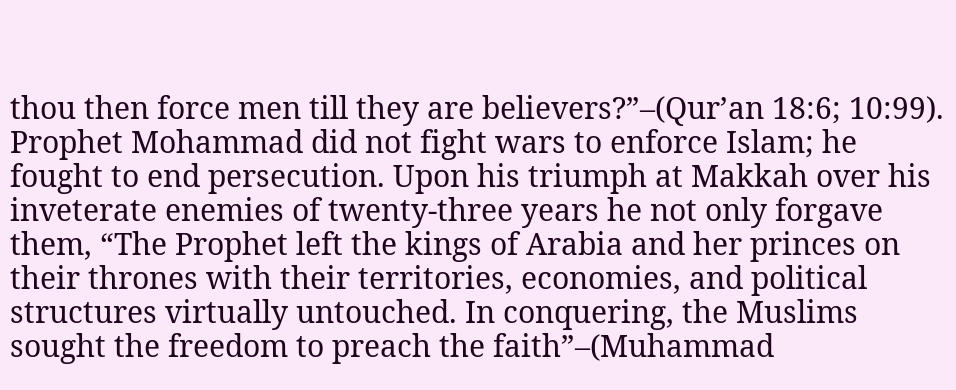thou then force men till they are believers?”–(Qur’an 18:6; 10:99).
Prophet Mohammad did not fight wars to enforce Islam; he fought to end persecution. Upon his triumph at Makkah over his inveterate enemies of twenty-three years he not only forgave them, “The Prophet left the kings of Arabia and her princes on their thrones with their territories, economies, and political structures virtually untouched. In conquering, the Muslims sought the freedom to preach the faith”–(Muhammad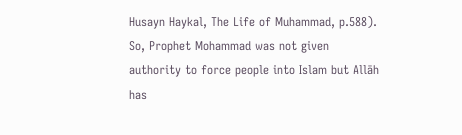Husayn Haykal, The Life of Muhammad, p.588).
So, Prophet Mohammad was not given authority to force people into Islam but Allāh has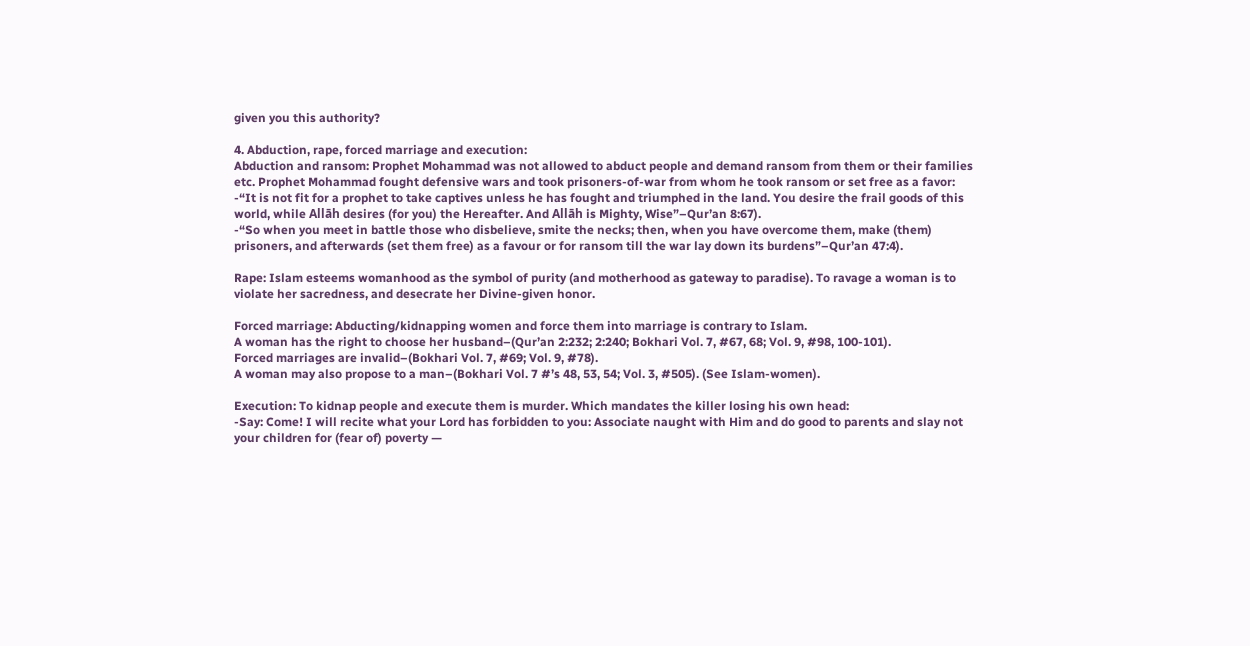given you this authority?

4. Abduction, rape, forced marriage and execution:
Abduction and ransom: Prophet Mohammad was not allowed to abduct people and demand ransom from them or their families etc. Prophet Mohammad fought defensive wars and took prisoners-of-war from whom he took ransom or set free as a favor:
-“It is not fit for a prophet to take captives unless he has fought and triumphed in the land. You desire the frail goods of this world, while Allāh desires (for you) the Hereafter. And Allāh is Mighty, Wise”–Qur’an 8:67).
-“So when you meet in battle those who disbelieve, smite the necks; then, when you have overcome them, make (them) prisoners, and afterwards (set them free) as a favour or for ransom till the war lay down its burdens”–Qur’an 47:4).

Rape: Islam esteems womanhood as the symbol of purity (and motherhood as gateway to paradise). To ravage a woman is to violate her sacredness, and desecrate her Divine-given honor.

Forced marriage: Abducting/kidnapping women and force them into marriage is contrary to Islam.
A woman has the right to choose her husband–(Qur’an 2:232; 2:240; Bokhari Vol. 7, #67, 68; Vol. 9, #98, 100-101).
Forced marriages are invalid–(Bokhari Vol. 7, #69; Vol. 9, #78).
A woman may also propose to a man–(Bokhari Vol. 7 #’s 48, 53, 54; Vol. 3, #505). (See Islam-women).

Execution: To kidnap people and execute them is murder. Which mandates the killer losing his own head:
-Say: Come! I will recite what your Lord has forbidden to you: Associate naught with Him and do good to parents and slay not your children for (fear of) poverty —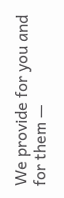We provide for you and for them —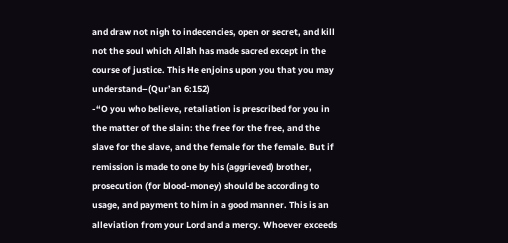and draw not nigh to indecencies, open or secret, and kill not the soul which Allāh has made sacred except in the course of justice. This He enjoins upon you that you may understand–(Qur’an 6:152)
-“O you who believe, retaliation is prescribed for you in the matter of the slain: the free for the free, and the slave for the slave, and the female for the female. But if remission is made to one by his (aggrieved) brother, prosecution (for blood-money) should be according to usage, and payment to him in a good manner. This is an alleviation from your Lord and a mercy. Whoever exceeds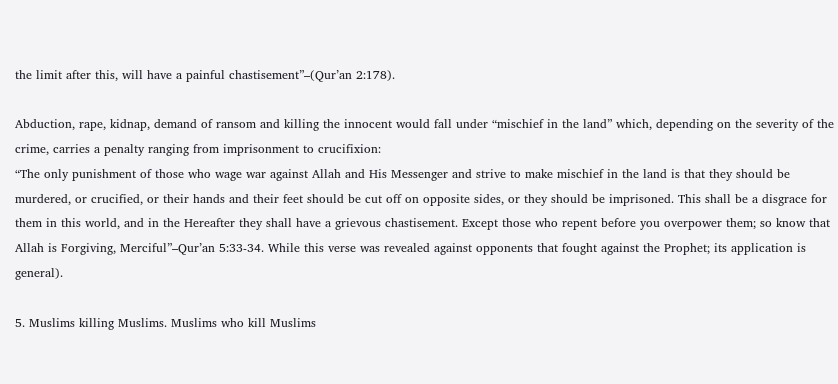the limit after this, will have a painful chastisement”–(Qur’an 2:178).

Abduction, rape, kidnap, demand of ransom and killing the innocent would fall under “mischief in the land” which, depending on the severity of the crime, carries a penalty ranging from imprisonment to crucifixion:
“The only punishment of those who wage war against Allah and His Messenger and strive to make mischief in the land is that they should be murdered, or crucified, or their hands and their feet should be cut off on opposite sides, or they should be imprisoned. This shall be a disgrace for them in this world, and in the Hereafter they shall have a grievous chastisement. Except those who repent before you overpower them; so know that Allah is Forgiving, Merciful”–Qur’an 5:33-34. While this verse was revealed against opponents that fought against the Prophet; its application is general).

5. Muslims killing Muslims. Muslims who kill Muslims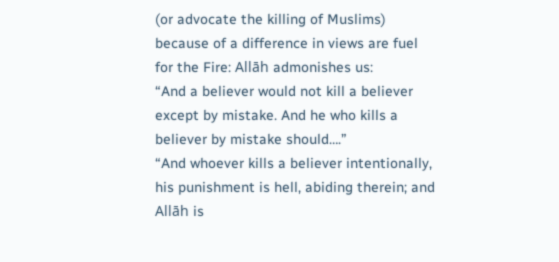(or advocate the killing of Muslims) because of a difference in views are fuel for the Fire: Allāh admonishes us:
“And a believer would not kill a believer except by mistake. And he who kills a believer by mistake should….”
“And whoever kills a believer intentionally, his punishment is hell, abiding therein; and Allāh is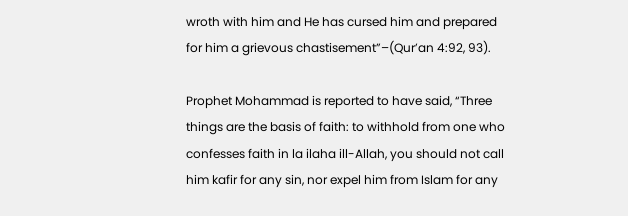wroth with him and He has cursed him and prepared for him a grievous chastisement”–(Qur’an 4:92, 93).

Prophet Mohammad is reported to have said, “Three things are the basis of faith: to withhold from one who confesses faith in la ilaha ill-Allah, you should not call him kafir for any sin, nor expel him from Islam for any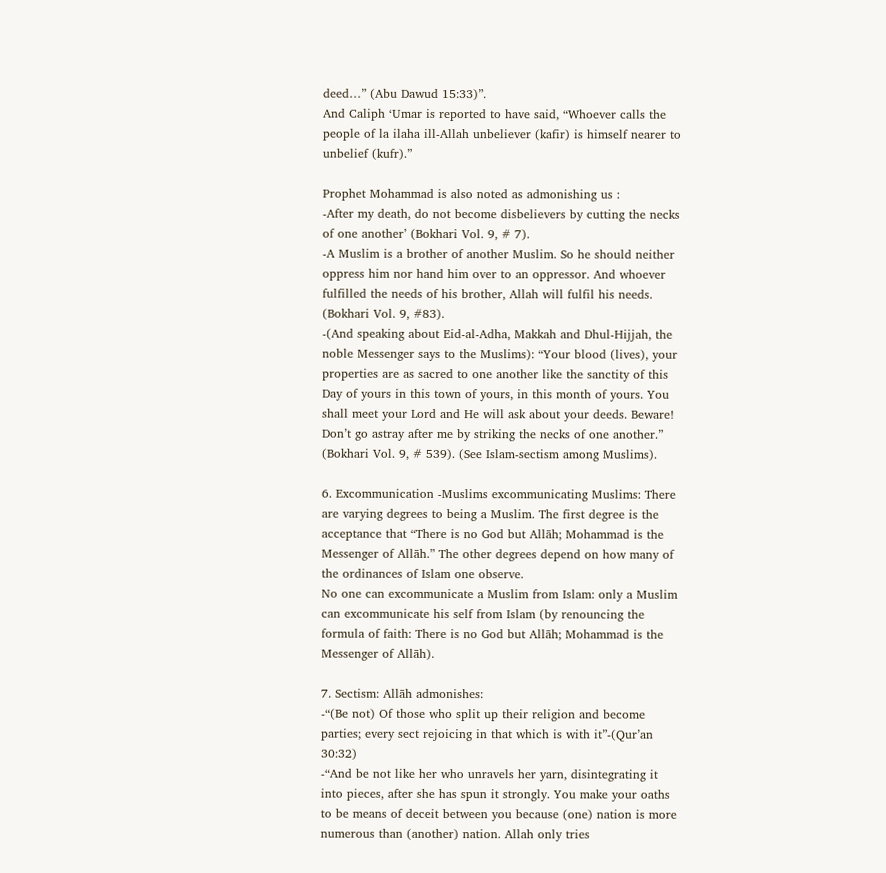deed…” (Abu Dawud 15:33)”.
And Caliph ‘Umar is reported to have said, “Whoever calls the people of la ilaha ill-Allah unbeliever (kafir) is himself nearer to unbelief (kufr).”

Prophet Mohammad is also noted as admonishing us :
-After my death, do not become disbelievers by cutting the necks of one another’ (Bokhari Vol. 9, # 7).
-A Muslim is a brother of another Muslim. So he should neither oppress him nor hand him over to an oppressor. And whoever fulfilled the needs of his brother, Allah will fulfil his needs. (Bokhari Vol. 9, #83).
-(And speaking about Eid-al-Adha, Makkah and Dhul-Hijjah, the noble Messenger says to the Muslims): “Your blood (lives), your properties are as sacred to one another like the sanctity of this Day of yours in this town of yours, in this month of yours. You shall meet your Lord and He will ask about your deeds. Beware! Don’t go astray after me by striking the necks of one another.” (Bokhari Vol. 9, # 539). (See Islam-sectism among Muslims).

6. Excommunication -Muslims excommunicating Muslims: There are varying degrees to being a Muslim. The first degree is the acceptance that “There is no God but Allāh; Mohammad is the Messenger of Allāh.” The other degrees depend on how many of the ordinances of Islam one observe.
No one can excommunicate a Muslim from Islam: only a Muslim can excommunicate his self from Islam (by renouncing the formula of faith: There is no God but Allāh; Mohammad is the Messenger of Allāh).

7. Sectism: Allāh admonishes:
-“(Be not) Of those who split up their religion and become parties; every sect rejoicing in that which is with it”-(Qur’an 30:32)
-“And be not like her who unravels her yarn, disintegrating it into pieces, after she has spun it strongly. You make your oaths to be means of deceit between you because (one) nation is more numerous than (another) nation. Allah only tries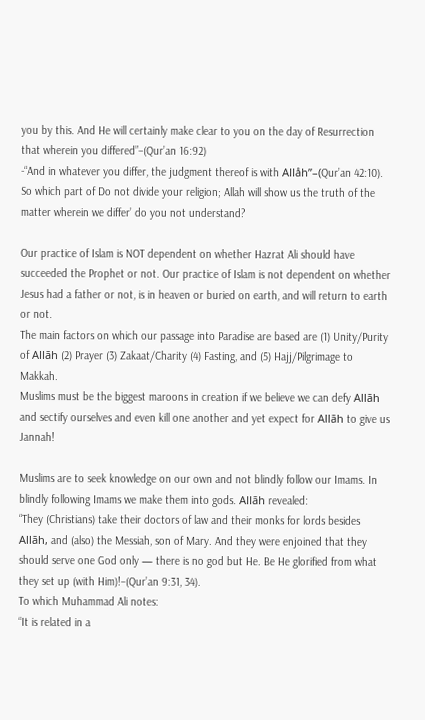you by this. And He will certainly make clear to you on the day of Resurrection that wherein you differed”–(Qur’an 16:92)
-“And in whatever you differ, the judgment thereof is with Allåh”–(Qur’an 42:10).
So which part of Do not divide your religion; Allah will show us the truth of the matter wherein we differ’ do you not understand?

Our practice of Islam is NOT dependent on whether Hazrat Ali should have succeeded the Prophet or not. Our practice of Islam is not dependent on whether Jesus had a father or not, is in heaven or buried on earth, and will return to earth or not.
The main factors on which our passage into Paradise are based are (1) Unity/Purity of Allāh (2) Prayer (3) Zakaat/Charity (4) Fasting, and (5) Hajj/Pilgrimage to Makkah.
Muslims must be the biggest maroons in creation if we believe we can defy Allāh and sectify ourselves and even kill one another and yet expect for Allāh to give us Jannah!

Muslims are to seek knowledge on our own and not blindly follow our Imams. In blindly following Imams we make them into gods. Allāh revealed:
“They (Christians) take their doctors of law and their monks for lords besides Allāh, and (also) the Messiah, son of Mary. And they were enjoined that they should serve one God only — there is no god but He. Be He glorified from what they set up (with Him)!–(Qur’an 9:31, 34).
To which Muhammad Ali notes:
“It is related in a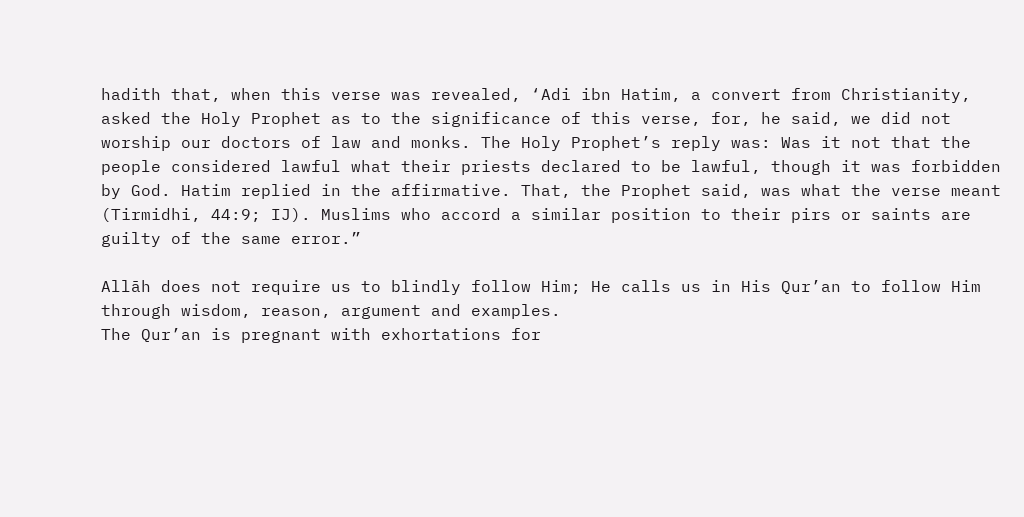hadith that, when this verse was revealed, ‘Adi ibn Hatim, a convert from Christianity, asked the Holy Prophet as to the significance of this verse, for, he said, we did not worship our doctors of law and monks. The Holy Prophet’s reply was: Was it not that the people considered lawful what their priests declared to be lawful, though it was forbidden by God. Hatim replied in the affirmative. That, the Prophet said, was what the verse meant (Tirmidhi, 44:9; IJ). Muslims who accord a similar position to their pirs or saints are guilty of the same error.”

Allāh does not require us to blindly follow Him; He calls us in His Qur’an to follow Him through wisdom, reason, argument and examples.
The Qur’an is pregnant with exhortations for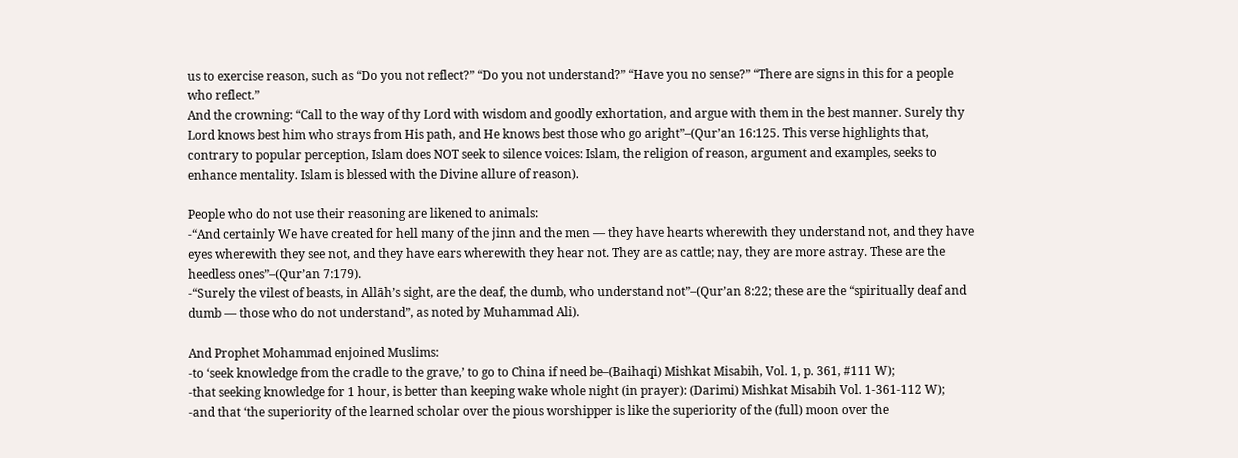us to exercise reason, such as “Do you not reflect?” “Do you not understand?” “Have you no sense?” “There are signs in this for a people who reflect.”
And the crowning: “Call to the way of thy Lord with wisdom and goodly exhortation, and argue with them in the best manner. Surely thy Lord knows best him who strays from His path, and He knows best those who go aright”–(Qur’an 16:125. This verse highlights that, contrary to popular perception, Islam does NOT seek to silence voices: Islam, the religion of reason, argument and examples, seeks to enhance mentality. Islam is blessed with the Divine allure of reason).

People who do not use their reasoning are likened to animals:
-“And certainly We have created for hell many of the jinn and the men — they have hearts wherewith they understand not, and they have eyes wherewith they see not, and they have ears wherewith they hear not. They are as cattle; nay, they are more astray. These are the heedless ones”–(Qur’an 7:179).
-“Surely the vilest of beasts, in Allāh’s sight, are the deaf, the dumb, who understand not”–(Qur’an 8:22; these are the “spiritually deaf and dumb — those who do not understand”, as noted by Muhammad Ali).

And Prophet Mohammad enjoined Muslims:
-to ‘seek knowledge from the cradle to the grave,’ to go to China if need be–(Baihaqi) Mishkat Misabih, Vol. 1, p. 361, #111 W);
-that seeking knowledge for 1 hour, is better than keeping wake whole night (in prayer): (Darimi) Mishkat Misabih Vol. 1-361-112 W);
-and that ‘the superiority of the learned scholar over the pious worshipper is like the superiority of the (full) moon over the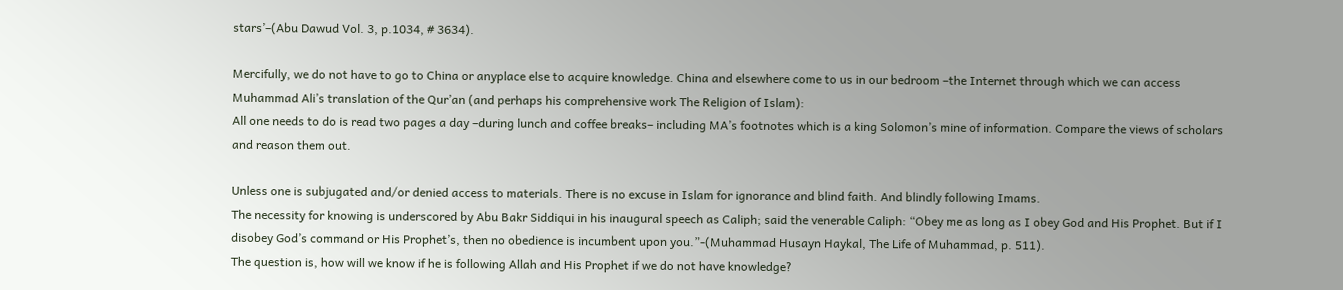stars’–(Abu Dawud Vol. 3, p.1034, # 3634).

Mercifully, we do not have to go to China or anyplace else to acquire knowledge. China and elsewhere come to us in our bedroom –the Internet through which we can access Muhammad Ali’s translation of the Qur’an (and perhaps his comprehensive work The Religion of Islam):
All one needs to do is read two pages a day –during lunch and coffee breaks– including MA’s footnotes which is a king Solomon’s mine of information. Compare the views of scholars and reason them out.

Unless one is subjugated and/or denied access to materials. There is no excuse in Islam for ignorance and blind faith. And blindly following Imams.
The necessity for knowing is underscored by Abu Bakr Siddiqui in his inaugural speech as Caliph; said the venerable Caliph: “Obey me as long as I obey God and His Prophet. But if I disobey God’s command or His Prophet’s, then no obedience is incumbent upon you.”-(Muhammad Husayn Haykal, The Life of Muhammad, p. 511).
The question is, how will we know if he is following Allah and His Prophet if we do not have knowledge?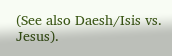(See also Daesh/Isis vs. Jesus).